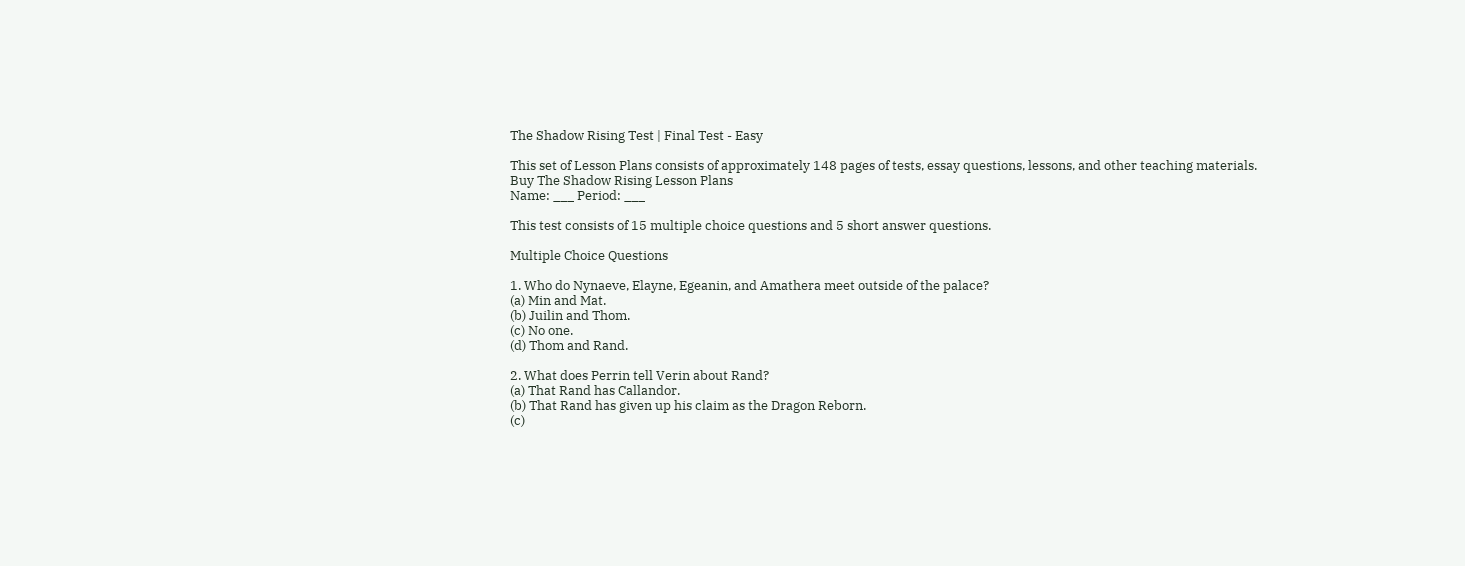The Shadow Rising Test | Final Test - Easy

This set of Lesson Plans consists of approximately 148 pages of tests, essay questions, lessons, and other teaching materials.
Buy The Shadow Rising Lesson Plans
Name: ___ Period: ___

This test consists of 15 multiple choice questions and 5 short answer questions.

Multiple Choice Questions

1. Who do Nynaeve, Elayne, Egeanin, and Amathera meet outside of the palace?
(a) Min and Mat.
(b) Juilin and Thom.
(c) No one.
(d) Thom and Rand.

2. What does Perrin tell Verin about Rand?
(a) That Rand has Callandor.
(b) That Rand has given up his claim as the Dragon Reborn.
(c)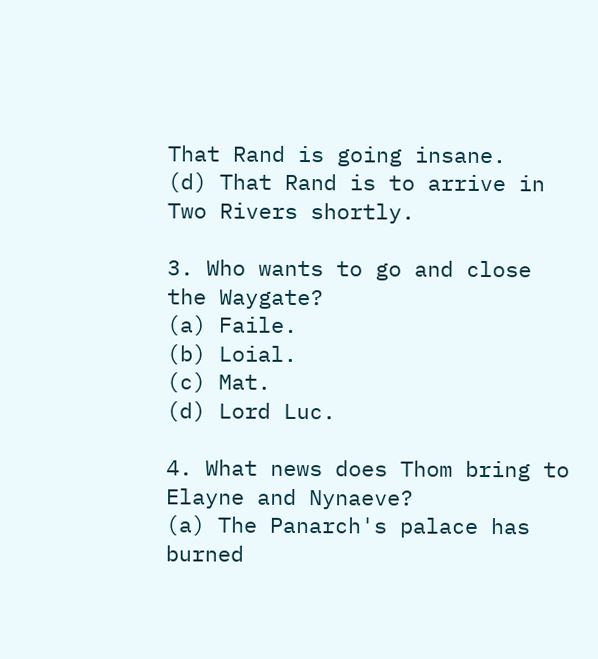That Rand is going insane.
(d) That Rand is to arrive in Two Rivers shortly.

3. Who wants to go and close the Waygate?
(a) Faile.
(b) Loial.
(c) Mat.
(d) Lord Luc.

4. What news does Thom bring to Elayne and Nynaeve?
(a) The Panarch's palace has burned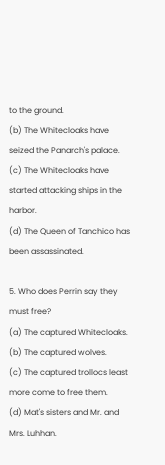to the ground.
(b) The Whitecloaks have seized the Panarch's palace.
(c) The Whitecloaks have started attacking ships in the harbor.
(d) The Queen of Tanchico has been assassinated.

5. Who does Perrin say they must free?
(a) The captured Whitecloaks.
(b) The captured wolves.
(c) The captured trollocs least more come to free them.
(d) Mat's sisters and Mr. and Mrs. Luhhan.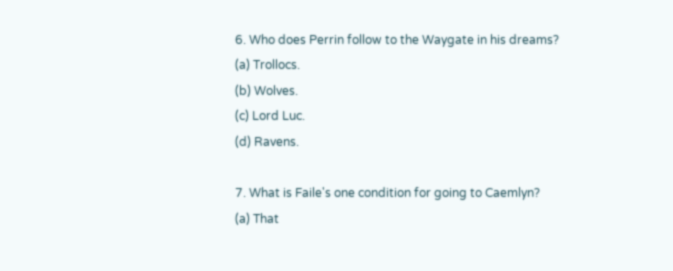6. Who does Perrin follow to the Waygate in his dreams?
(a) Trollocs.
(b) Wolves.
(c) Lord Luc.
(d) Ravens.

7. What is Faile's one condition for going to Caemlyn?
(a) That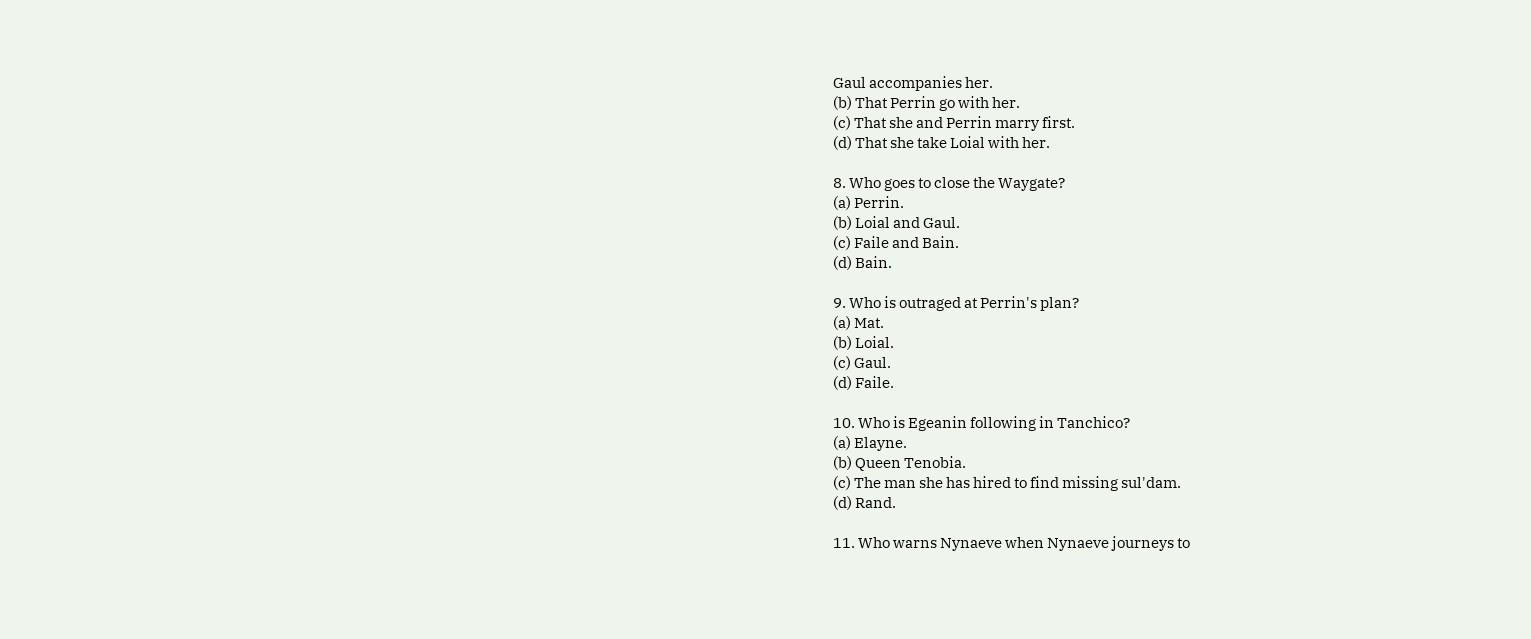Gaul accompanies her.
(b) That Perrin go with her.
(c) That she and Perrin marry first.
(d) That she take Loial with her.

8. Who goes to close the Waygate?
(a) Perrin.
(b) Loial and Gaul.
(c) Faile and Bain.
(d) Bain.

9. Who is outraged at Perrin's plan?
(a) Mat.
(b) Loial.
(c) Gaul.
(d) Faile.

10. Who is Egeanin following in Tanchico?
(a) Elayne.
(b) Queen Tenobia.
(c) The man she has hired to find missing sul'dam.
(d) Rand.

11. Who warns Nynaeve when Nynaeve journeys to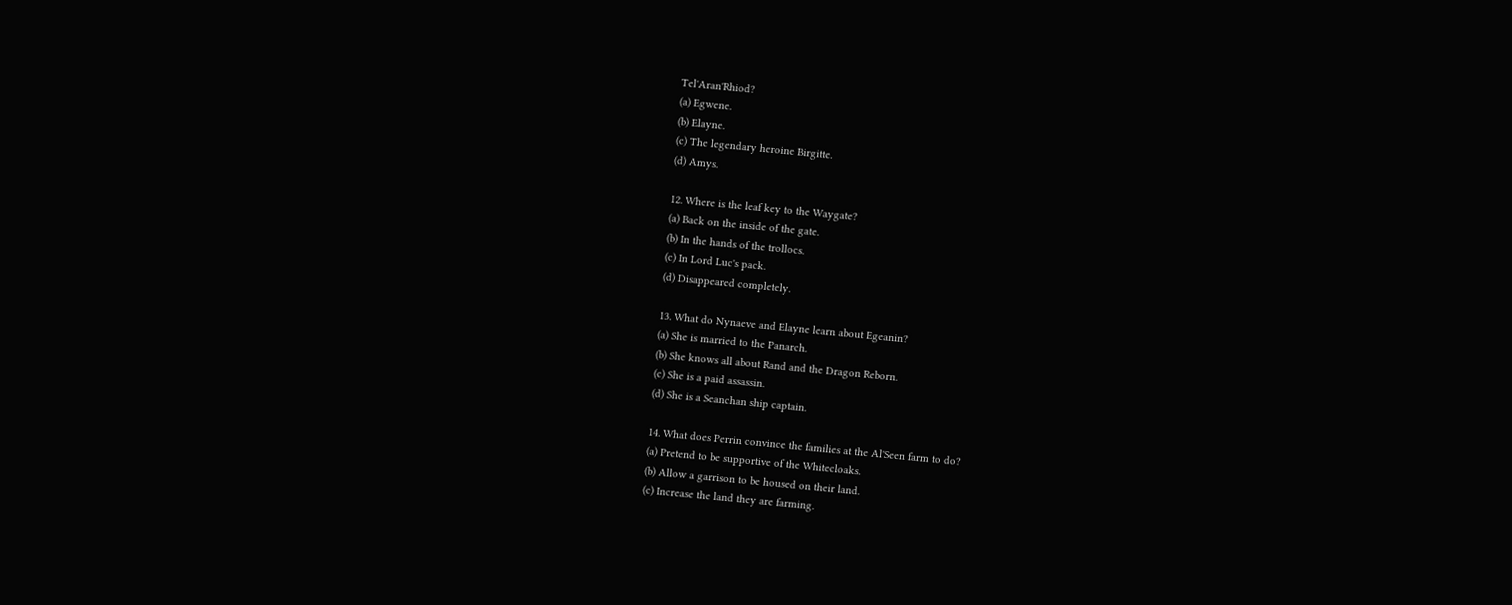Tel'Aran'Rhiod?
(a) Egwene.
(b) Elayne.
(c) The legendary heroine Birgitte.
(d) Amys.

12. Where is the leaf key to the Waygate?
(a) Back on the inside of the gate.
(b) In the hands of the trollocs.
(c) In Lord Luc's pack.
(d) Disappeared completely.

13. What do Nynaeve and Elayne learn about Egeanin?
(a) She is married to the Panarch.
(b) She knows all about Rand and the Dragon Reborn.
(c) She is a paid assassin.
(d) She is a Seanchan ship captain.

14. What does Perrin convince the families at the Al'Seen farm to do?
(a) Pretend to be supportive of the Whitecloaks.
(b) Allow a garrison to be housed on their land.
(c) Increase the land they are farming.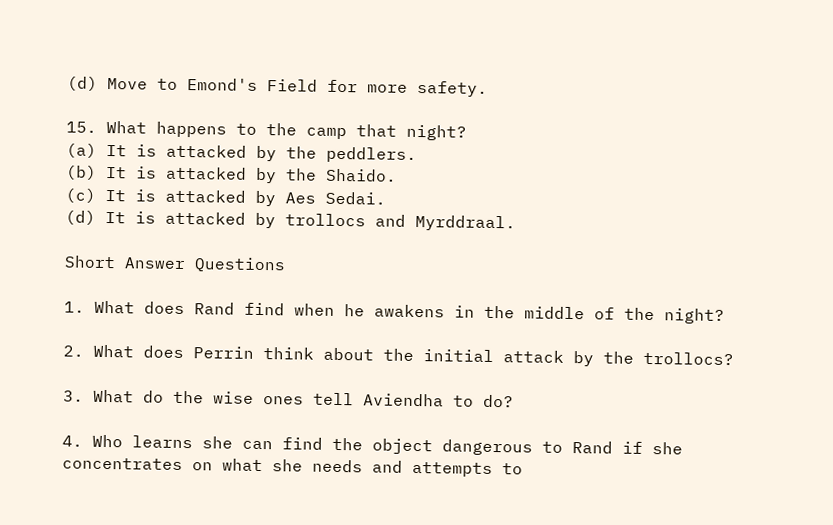(d) Move to Emond's Field for more safety.

15. What happens to the camp that night?
(a) It is attacked by the peddlers.
(b) It is attacked by the Shaido.
(c) It is attacked by Aes Sedai.
(d) It is attacked by trollocs and Myrddraal.

Short Answer Questions

1. What does Rand find when he awakens in the middle of the night?

2. What does Perrin think about the initial attack by the trollocs?

3. What do the wise ones tell Aviendha to do?

4. Who learns she can find the object dangerous to Rand if she concentrates on what she needs and attempts to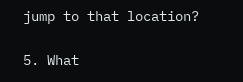jump to that location?

5. What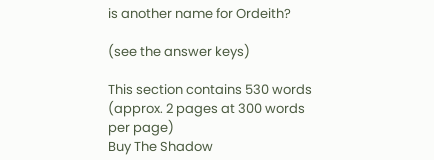is another name for Ordeith?

(see the answer keys)

This section contains 530 words
(approx. 2 pages at 300 words per page)
Buy The Shadow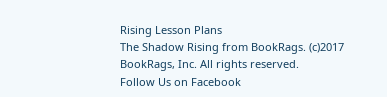Rising Lesson Plans
The Shadow Rising from BookRags. (c)2017 BookRags, Inc. All rights reserved.
Follow Us on Facebook